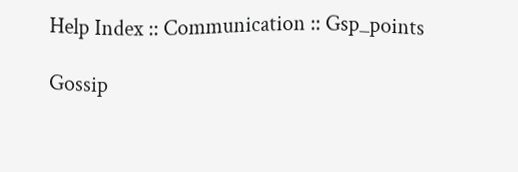Help Index :: Communication :: Gsp_points

Gossip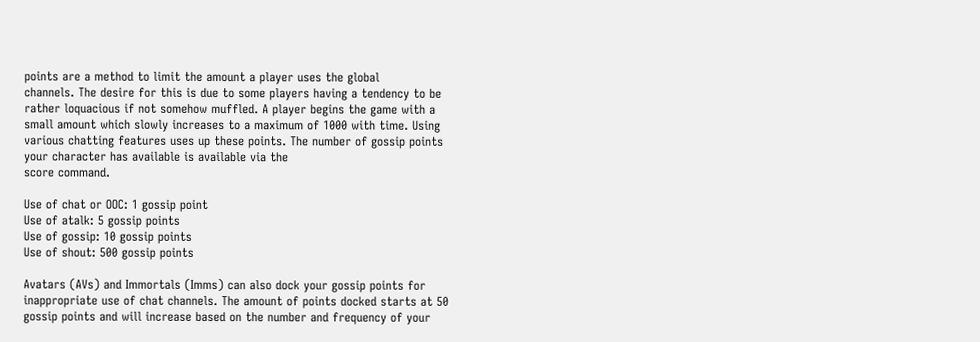points are a method to limit the amount a player uses the global
channels. The desire for this is due to some players having a tendency to be
rather loquacious if not somehow muffled. A player begins the game with a
small amount which slowly increases to a maximum of 1000 with time. Using
various chatting features uses up these points. The number of gossip points
your character has available is available via the
score command.

Use of chat or OOC: 1 gossip point
Use of atalk: 5 gossip points
Use of gossip: 10 gossip points
Use of shout: 500 gossip points

Avatars (AVs) and Immortals (Imms) can also dock your gossip points for
inappropriate use of chat channels. The amount of points docked starts at 50
gossip points and will increase based on the number and frequency of your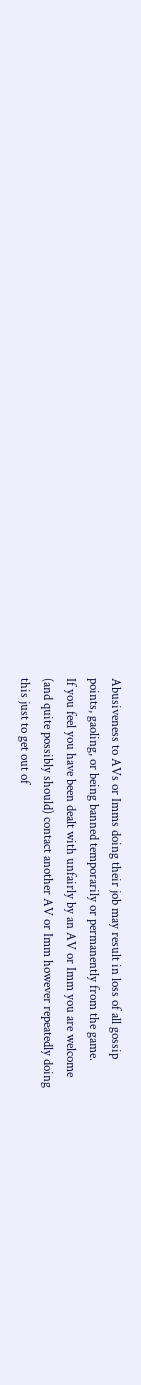Abusiveness to AVs or Imms doing their job may result in loss of all gossip
points, gaoling, or being banned temporarily or permanently from the game.
If you feel you have been dealt with unfairly by an AV or Imm you are welcome
(and quite possibly should) contact another AV or Imm however repeatedly doing
this just to get out of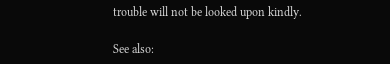trouble will not be looked upon kindly.

See also: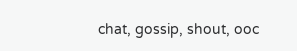chat, gossip, shout, ooc